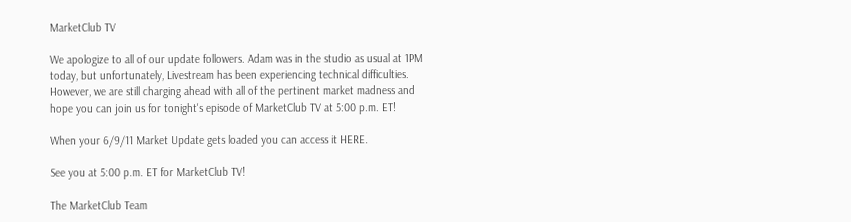MarketClub TV

We apologize to all of our update followers. Adam was in the studio as usual at 1PM today, but unfortunately, Livestream has been experiencing technical difficulties. However, we are still charging ahead with all of the pertinent market madness and hope you can join us for tonight's episode of MarketClub TV at 5:00 p.m. ET!

When your 6/9/11 Market Update gets loaded you can access it HERE.

See you at 5:00 p.m. ET for MarketClub TV!

The MarketClub Team